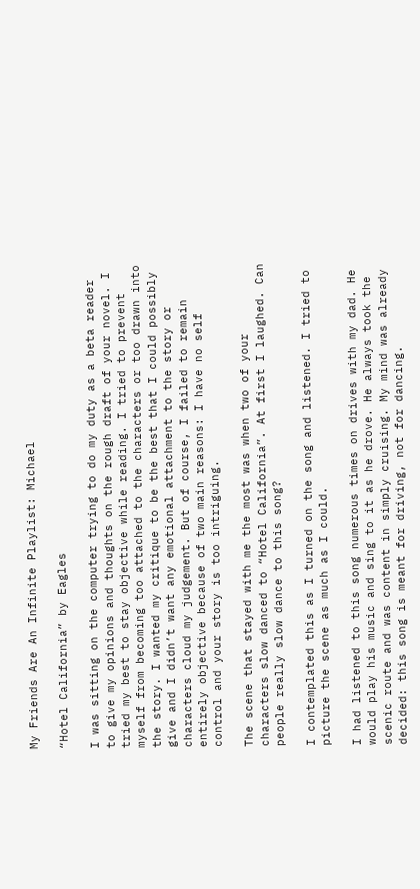My Friends Are An Infinite Playlist: Michael

“Hotel California” by Eagles

I was sitting on the computer trying to do my duty as a beta reader to give my opinions and thoughts on the rough draft of your novel. I tried my best to stay objective while reading. I tried to prevent myself from becoming too attached to the characters or too drawn into the story. I wanted my critique to be the best that I could possibly give and I didn’t want any emotional attachment to the story or characters cloud my judgement. But of course, I failed to remain entirely objective because of two main reasons: I have no self control and your story is too intriguing.

The scene that stayed with me the most was when two of your characters slow danced to “Hotel California”. At first I laughed. Can people really slow dance to this song?

I contemplated this as I turned on the song and listened. I tried to picture the scene as much as I could.

I had listened to this song numerous times on drives with my dad. He would play his music and sing to it as he drove. He always took the scenic route and was content in simply cruising. My mind was already decided: this song is meant for driving, not for dancing.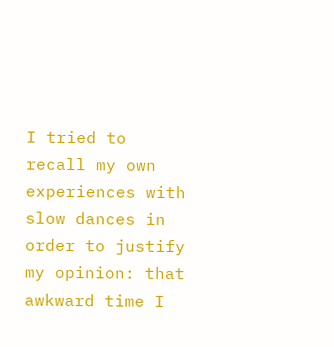I tried to recall my own experiences with slow dances in order to justify my opinion: that awkward time I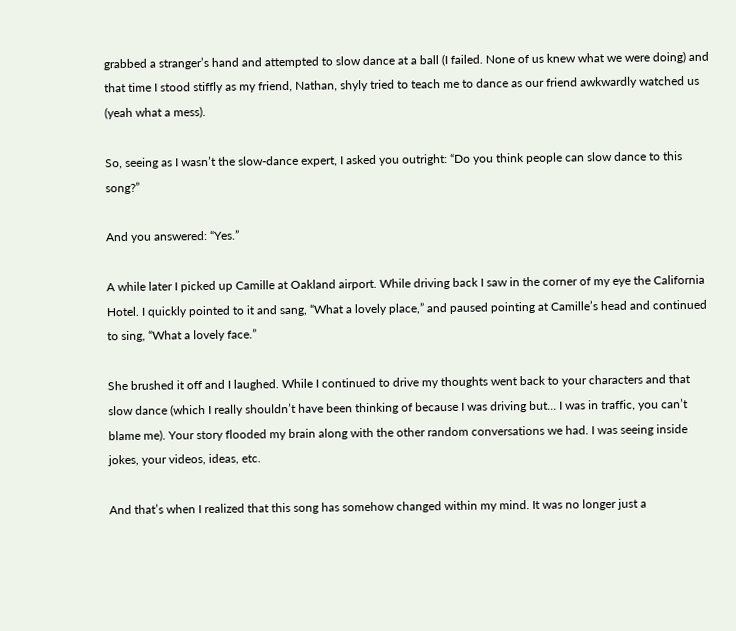grabbed a stranger’s hand and attempted to slow dance at a ball (I failed. None of us knew what we were doing) and that time I stood stiffly as my friend, Nathan, shyly tried to teach me to dance as our friend awkwardly watched us (yeah what a mess).

So, seeing as I wasn’t the slow-dance expert, I asked you outright: “Do you think people can slow dance to this song?”

And you answered: “Yes.”

A while later I picked up Camille at Oakland airport. While driving back I saw in the corner of my eye the California Hotel. I quickly pointed to it and sang, “What a lovely place,” and paused pointing at Camille’s head and continued to sing, “What a lovely face.”

She brushed it off and I laughed. While I continued to drive my thoughts went back to your characters and that slow dance (which I really shouldn’t have been thinking of because I was driving but… I was in traffic, you can’t blame me). Your story flooded my brain along with the other random conversations we had. I was seeing inside jokes, your videos, ideas, etc.

And that’s when I realized that this song has somehow changed within my mind. It was no longer just a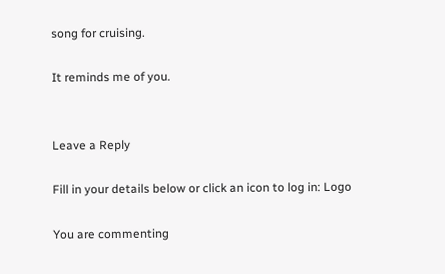song for cruising.

It reminds me of you.


Leave a Reply

Fill in your details below or click an icon to log in: Logo

You are commenting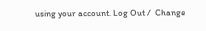using your account. Log Out /  Change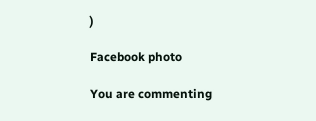)

Facebook photo

You are commenting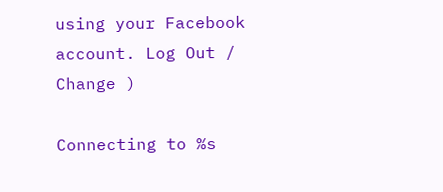using your Facebook account. Log Out /  Change )

Connecting to %s